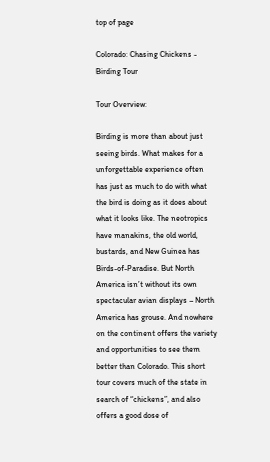top of page

Colorado: Chasing Chickens - Birding Tour

Tour Overview:

Birding is more than about just seeing birds. What makes for a unforgettable experience often has just as much to do with what the bird is doing as it does about what it looks like. The neotropics have manakins, the old world, bustards, and New Guinea has Birds-of-Paradise. But North America isn’t without its own spectacular avian displays – North America has grouse. And nowhere on the continent offers the variety and opportunities to see them better than Colorado. This short tour covers much of the state in search of “chickens”, and also offers a good dose of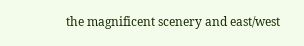the magnificent scenery and east/west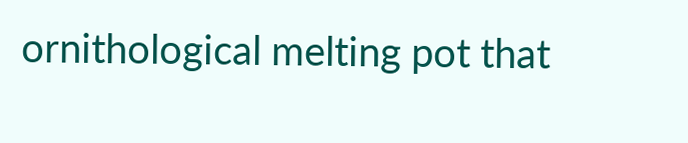ornithological melting pot that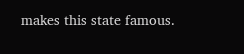makes this state famous.